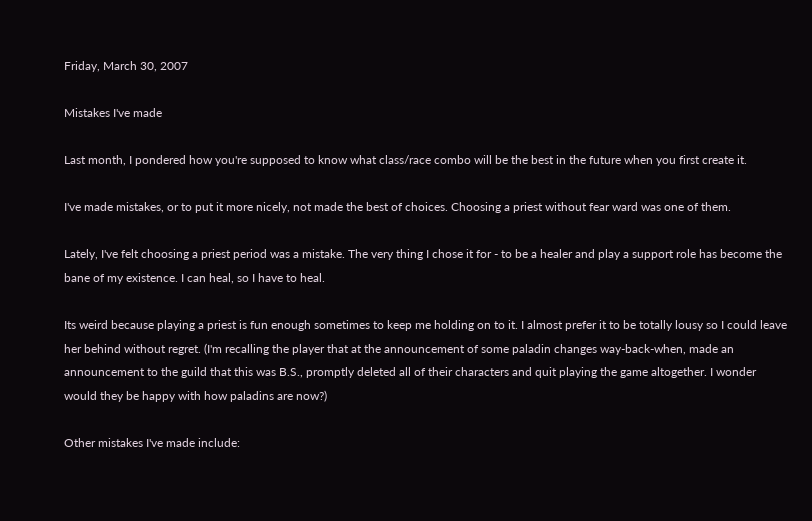Friday, March 30, 2007

Mistakes I've made

Last month, I pondered how you're supposed to know what class/race combo will be the best in the future when you first create it.

I've made mistakes, or to put it more nicely, not made the best of choices. Choosing a priest without fear ward was one of them.

Lately, I've felt choosing a priest period was a mistake. The very thing I chose it for - to be a healer and play a support role has become the bane of my existence. I can heal, so I have to heal.

Its weird because playing a priest is fun enough sometimes to keep me holding on to it. I almost prefer it to be totally lousy so I could leave her behind without regret. (I'm recalling the player that at the announcement of some paladin changes way-back-when, made an announcement to the guild that this was B.S., promptly deleted all of their characters and quit playing the game altogether. I wonder would they be happy with how paladins are now?)

Other mistakes I've made include: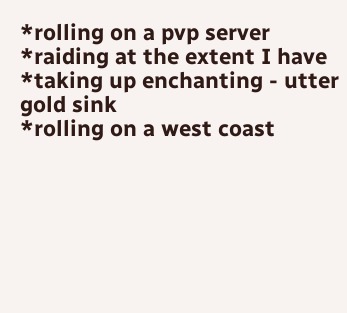*rolling on a pvp server
*raiding at the extent I have
*taking up enchanting - utter gold sink
*rolling on a west coast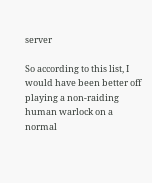server

So according to this list, I would have been better off playing a non-raiding human warlock on a normal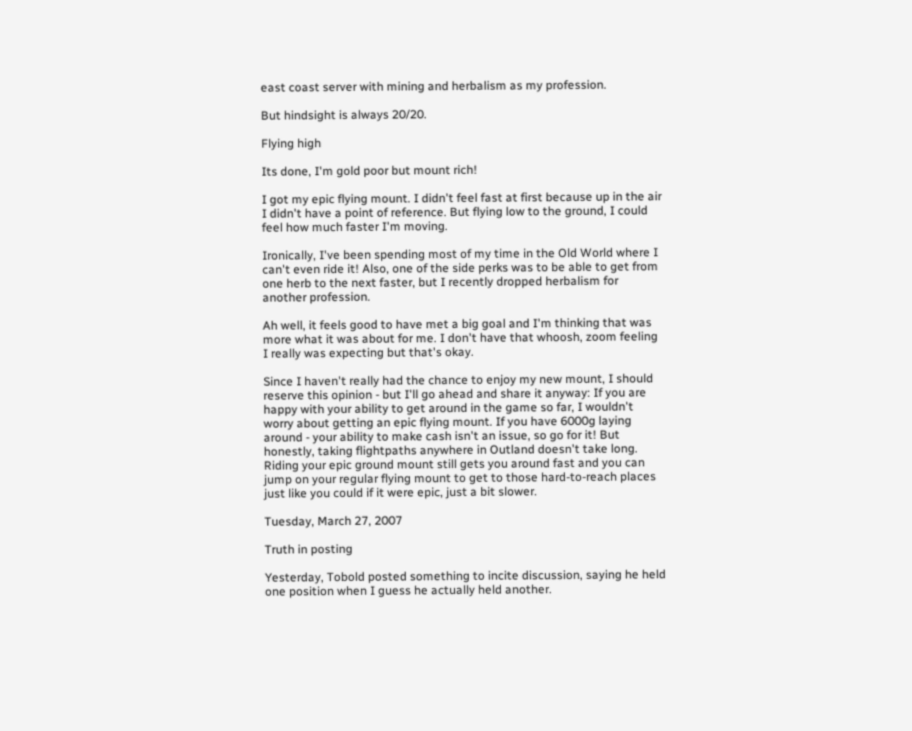east coast server with mining and herbalism as my profession.

But hindsight is always 20/20.

Flying high

Its done, I'm gold poor but mount rich!

I got my epic flying mount. I didn't feel fast at first because up in the air I didn't have a point of reference. But flying low to the ground, I could feel how much faster I'm moving.

Ironically, I've been spending most of my time in the Old World where I can't even ride it! Also, one of the side perks was to be able to get from one herb to the next faster, but I recently dropped herbalism for another profession.

Ah well, it feels good to have met a big goal and I'm thinking that was more what it was about for me. I don't have that whoosh, zoom feeling I really was expecting but that's okay.

Since I haven't really had the chance to enjoy my new mount, I should reserve this opinion - but I'll go ahead and share it anyway: If you are happy with your ability to get around in the game so far, I wouldn't worry about getting an epic flying mount. If you have 6000g laying around - your ability to make cash isn't an issue, so go for it! But honestly, taking flightpaths anywhere in Outland doesn't take long. Riding your epic ground mount still gets you around fast and you can jump on your regular flying mount to get to those hard-to-reach places just like you could if it were epic, just a bit slower.

Tuesday, March 27, 2007

Truth in posting

Yesterday, Tobold posted something to incite discussion, saying he held one position when I guess he actually held another.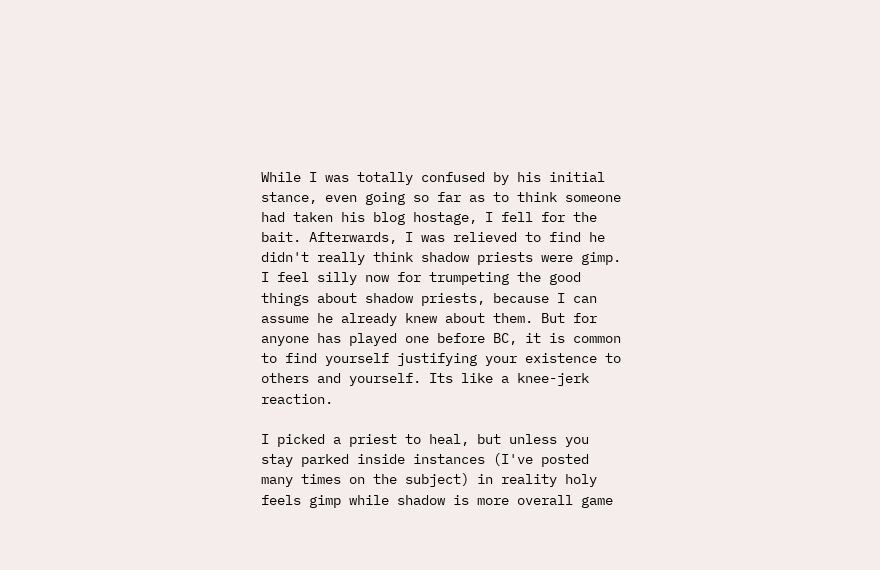While I was totally confused by his initial stance, even going so far as to think someone had taken his blog hostage, I fell for the bait. Afterwards, I was relieved to find he didn't really think shadow priests were gimp. I feel silly now for trumpeting the good things about shadow priests, because I can assume he already knew about them. But for anyone has played one before BC, it is common to find yourself justifying your existence to others and yourself. Its like a knee-jerk reaction.

I picked a priest to heal, but unless you stay parked inside instances (I've posted many times on the subject) in reality holy feels gimp while shadow is more overall game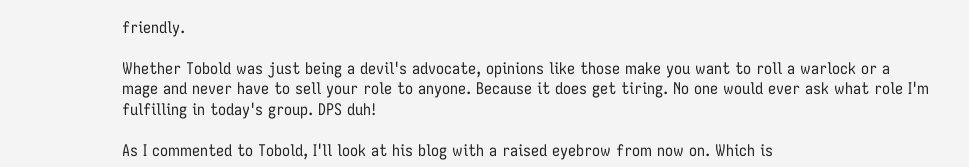friendly.

Whether Tobold was just being a devil's advocate, opinions like those make you want to roll a warlock or a mage and never have to sell your role to anyone. Because it does get tiring. No one would ever ask what role I'm fulfilling in today's group. DPS duh!

As I commented to Tobold, I'll look at his blog with a raised eyebrow from now on. Which is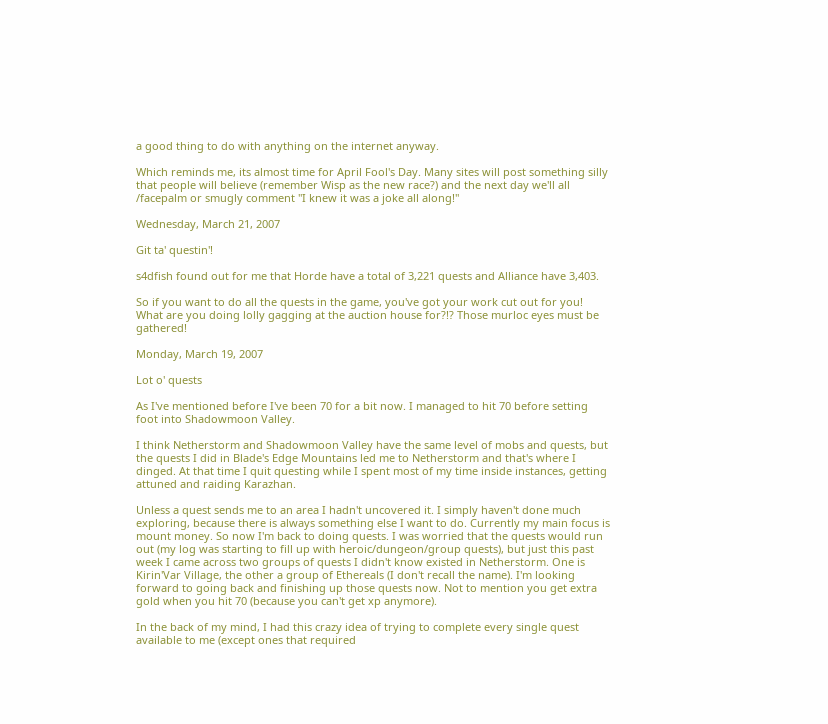a good thing to do with anything on the internet anyway.

Which reminds me, its almost time for April Fool's Day. Many sites will post something silly that people will believe (remember Wisp as the new race?) and the next day we'll all /facepalm or smugly comment "I knew it was a joke all along!"

Wednesday, March 21, 2007

Git ta' questin'!

s4dfish found out for me that Horde have a total of 3,221 quests and Alliance have 3,403.

So if you want to do all the quests in the game, you've got your work cut out for you! What are you doing lolly gagging at the auction house for?!? Those murloc eyes must be gathered!

Monday, March 19, 2007

Lot o' quests

As I've mentioned before I've been 70 for a bit now. I managed to hit 70 before setting foot into Shadowmoon Valley.

I think Netherstorm and Shadowmoon Valley have the same level of mobs and quests, but the quests I did in Blade's Edge Mountains led me to Netherstorm and that's where I dinged. At that time I quit questing while I spent most of my time inside instances, getting attuned and raiding Karazhan.

Unless a quest sends me to an area I hadn't uncovered it. I simply haven't done much exploring, because there is always something else I want to do. Currently my main focus is mount money. So now I'm back to doing quests. I was worried that the quests would run out (my log was starting to fill up with heroic/dungeon/group quests), but just this past week I came across two groups of quests I didn't know existed in Netherstorm. One is Kirin'Var Village, the other a group of Ethereals (I don't recall the name). I'm looking forward to going back and finishing up those quests now. Not to mention you get extra gold when you hit 70 (because you can't get xp anymore).

In the back of my mind, I had this crazy idea of trying to complete every single quest available to me (except ones that required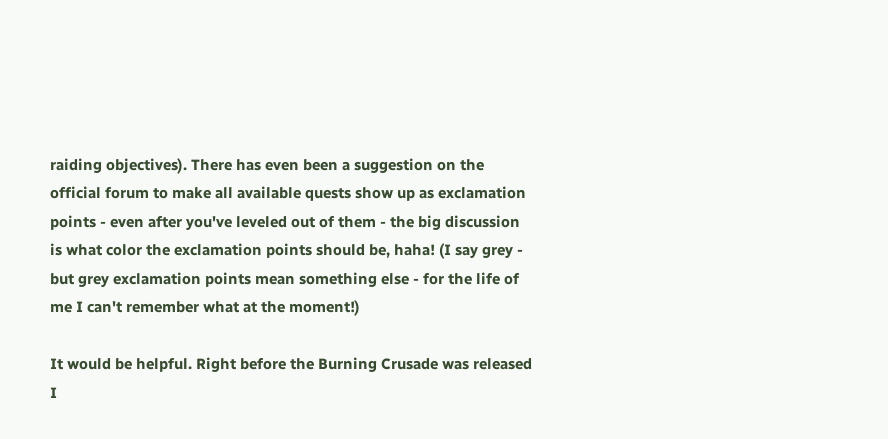raiding objectives). There has even been a suggestion on the official forum to make all available quests show up as exclamation points - even after you've leveled out of them - the big discussion is what color the exclamation points should be, haha! (I say grey - but grey exclamation points mean something else - for the life of me I can't remember what at the moment!)

It would be helpful. Right before the Burning Crusade was released I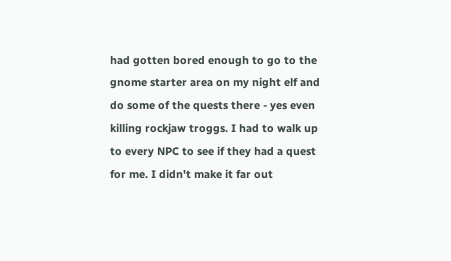had gotten bored enough to go to the gnome starter area on my night elf and do some of the quests there - yes even killing rockjaw troggs. I had to walk up to every NPC to see if they had a quest for me. I didn't make it far out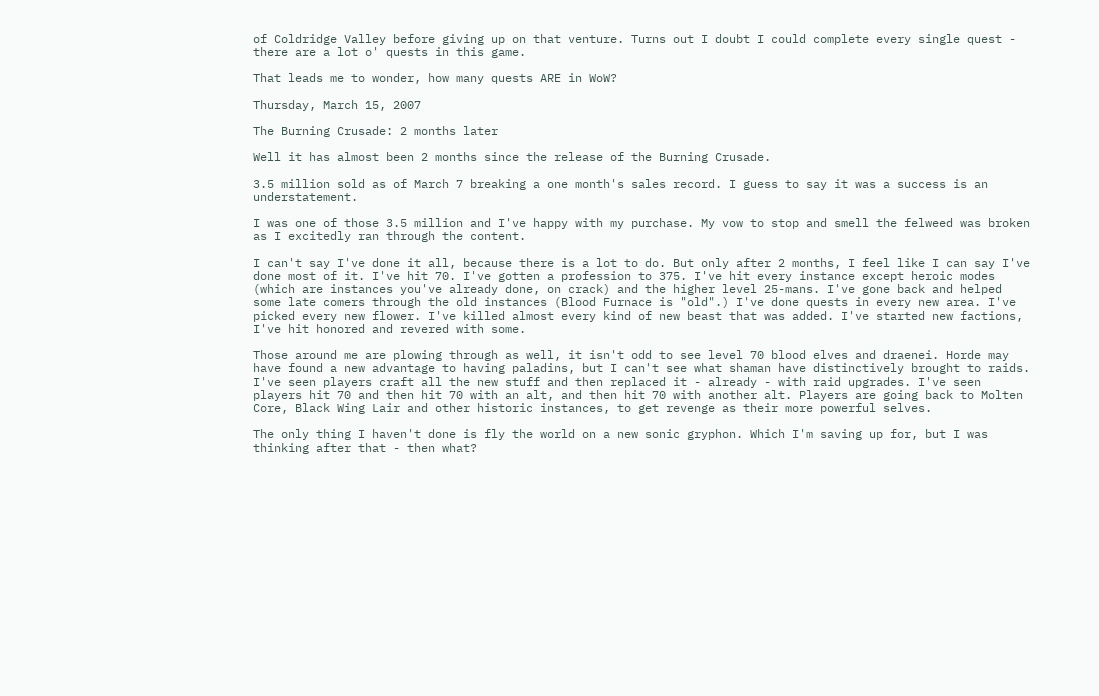of Coldridge Valley before giving up on that venture. Turns out I doubt I could complete every single quest - there are a lot o' quests in this game.

That leads me to wonder, how many quests ARE in WoW?

Thursday, March 15, 2007

The Burning Crusade: 2 months later

Well it has almost been 2 months since the release of the Burning Crusade.

3.5 million sold as of March 7 breaking a one month's sales record. I guess to say it was a success is an understatement.

I was one of those 3.5 million and I've happy with my purchase. My vow to stop and smell the felweed was broken as I excitedly ran through the content.

I can't say I've done it all, because there is a lot to do. But only after 2 months, I feel like I can say I've done most of it. I've hit 70. I've gotten a profession to 375. I've hit every instance except heroic modes (which are instances you've already done, on crack) and the higher level 25-mans. I've gone back and helped some late comers through the old instances (Blood Furnace is "old".) I've done quests in every new area. I've picked every new flower. I've killed almost every kind of new beast that was added. I've started new factions, I've hit honored and revered with some.

Those around me are plowing through as well, it isn't odd to see level 70 blood elves and draenei. Horde may have found a new advantage to having paladins, but I can't see what shaman have distinctively brought to raids. I've seen players craft all the new stuff and then replaced it - already - with raid upgrades. I've seen players hit 70 and then hit 70 with an alt, and then hit 70 with another alt. Players are going back to Molten Core, Black Wing Lair and other historic instances, to get revenge as their more powerful selves.

The only thing I haven't done is fly the world on a new sonic gryphon. Which I'm saving up for, but I was thinking after that - then what?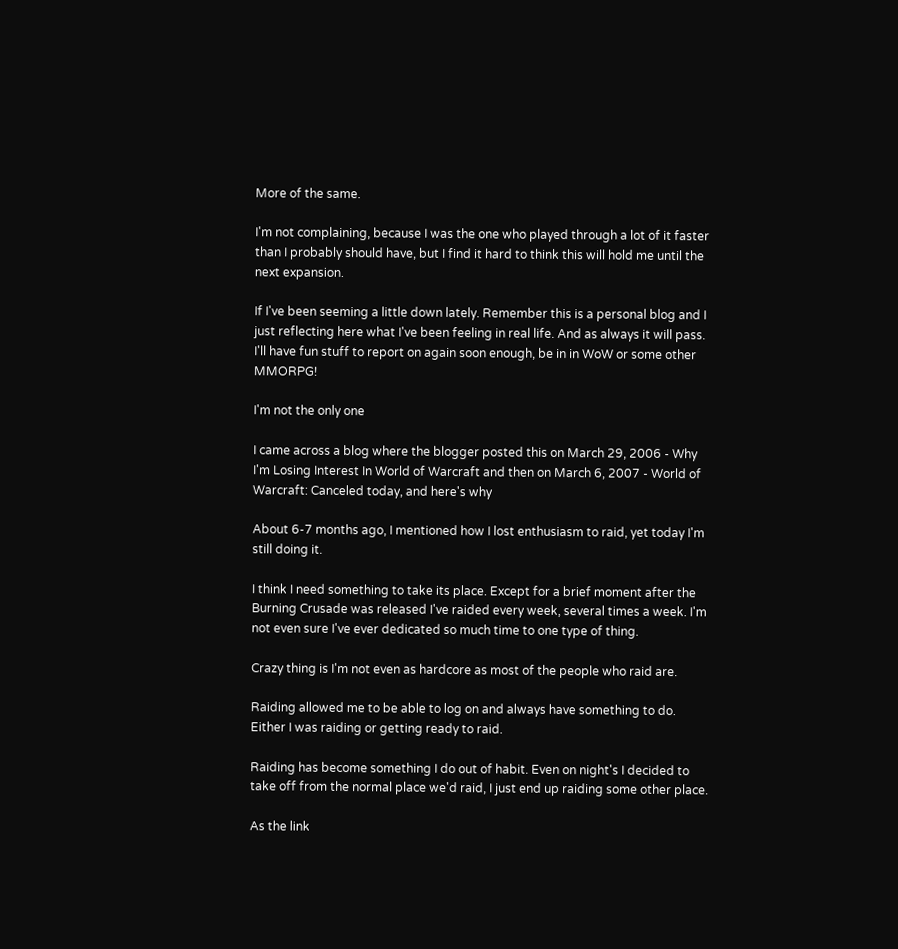More of the same.

I'm not complaining, because I was the one who played through a lot of it faster than I probably should have, but I find it hard to think this will hold me until the next expansion.

If I've been seeming a little down lately. Remember this is a personal blog and I just reflecting here what I've been feeling in real life. And as always it will pass. I'll have fun stuff to report on again soon enough, be in in WoW or some other MMORPG!

I'm not the only one

I came across a blog where the blogger posted this on March 29, 2006 - Why I'm Losing Interest In World of Warcraft and then on March 6, 2007 - World of Warcraft: Canceled today, and here's why

About 6-7 months ago, I mentioned how I lost enthusiasm to raid, yet today I'm still doing it.

I think I need something to take its place. Except for a brief moment after the Burning Crusade was released I've raided every week, several times a week. I'm not even sure I've ever dedicated so much time to one type of thing.

Crazy thing is I'm not even as hardcore as most of the people who raid are.

Raiding allowed me to be able to log on and always have something to do. Either I was raiding or getting ready to raid.

Raiding has become something I do out of habit. Even on night's I decided to take off from the normal place we'd raid, I just end up raiding some other place.

As the link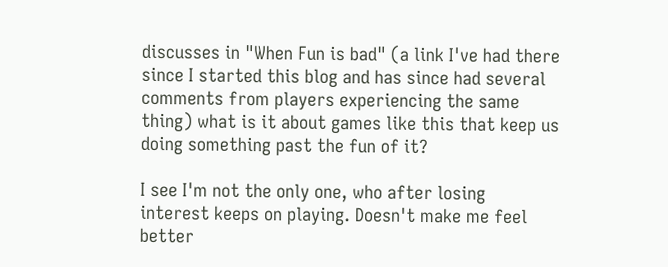discusses in "When Fun is bad" (a link I've had there since I started this blog and has since had several comments from players experiencing the same thing) what is it about games like this that keep us doing something past the fun of it?

I see I'm not the only one, who after losing interest keeps on playing. Doesn't make me feel better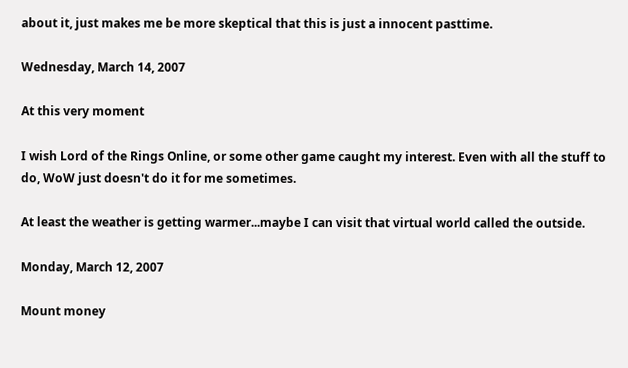about it, just makes me be more skeptical that this is just a innocent pasttime.

Wednesday, March 14, 2007

At this very moment

I wish Lord of the Rings Online, or some other game caught my interest. Even with all the stuff to do, WoW just doesn't do it for me sometimes.

At least the weather is getting warmer...maybe I can visit that virtual world called the outside.

Monday, March 12, 2007

Mount money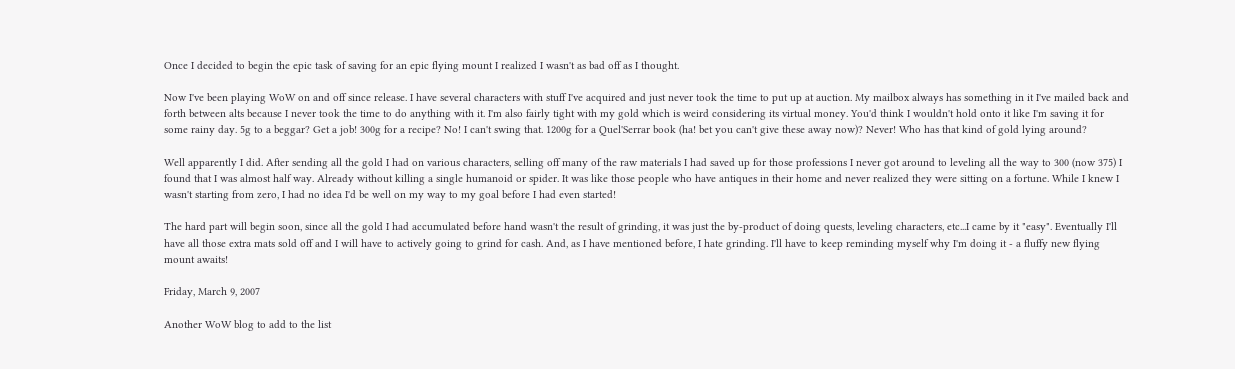Once I decided to begin the epic task of saving for an epic flying mount I realized I wasn't as bad off as I thought.

Now I've been playing WoW on and off since release. I have several characters with stuff I've acquired and just never took the time to put up at auction. My mailbox always has something in it I've mailed back and forth between alts because I never took the time to do anything with it. I'm also fairly tight with my gold which is weird considering its virtual money. You'd think I wouldn't hold onto it like I'm saving it for some rainy day. 5g to a beggar? Get a job! 300g for a recipe? No! I can't swing that. 1200g for a Quel'Serrar book (ha! bet you can't give these away now)? Never! Who has that kind of gold lying around?

Well apparently I did. After sending all the gold I had on various characters, selling off many of the raw materials I had saved up for those professions I never got around to leveling all the way to 300 (now 375) I found that I was almost half way. Already without killing a single humanoid or spider. It was like those people who have antiques in their home and never realized they were sitting on a fortune. While I knew I wasn't starting from zero, I had no idea I'd be well on my way to my goal before I had even started!

The hard part will begin soon, since all the gold I had accumulated before hand wasn't the result of grinding, it was just the by-product of doing quests, leveling characters, etc...I came by it "easy". Eventually I'll have all those extra mats sold off and I will have to actively going to grind for cash. And, as I have mentioned before, I hate grinding. I'll have to keep reminding myself why I'm doing it - a fluffy new flying mount awaits!

Friday, March 9, 2007

Another WoW blog to add to the list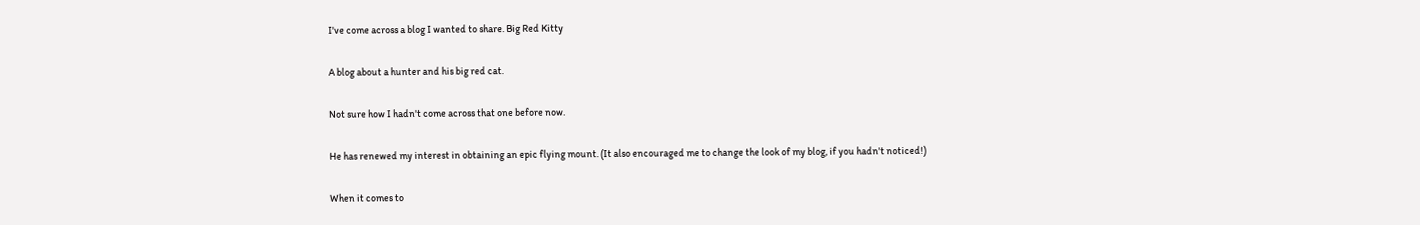I've come across a blog I wanted to share. Big Red Kitty

A blog about a hunter and his big red cat.

Not sure how I hadn't come across that one before now.

He has renewed my interest in obtaining an epic flying mount. (It also encouraged me to change the look of my blog, if you hadn't noticed!)

When it comes to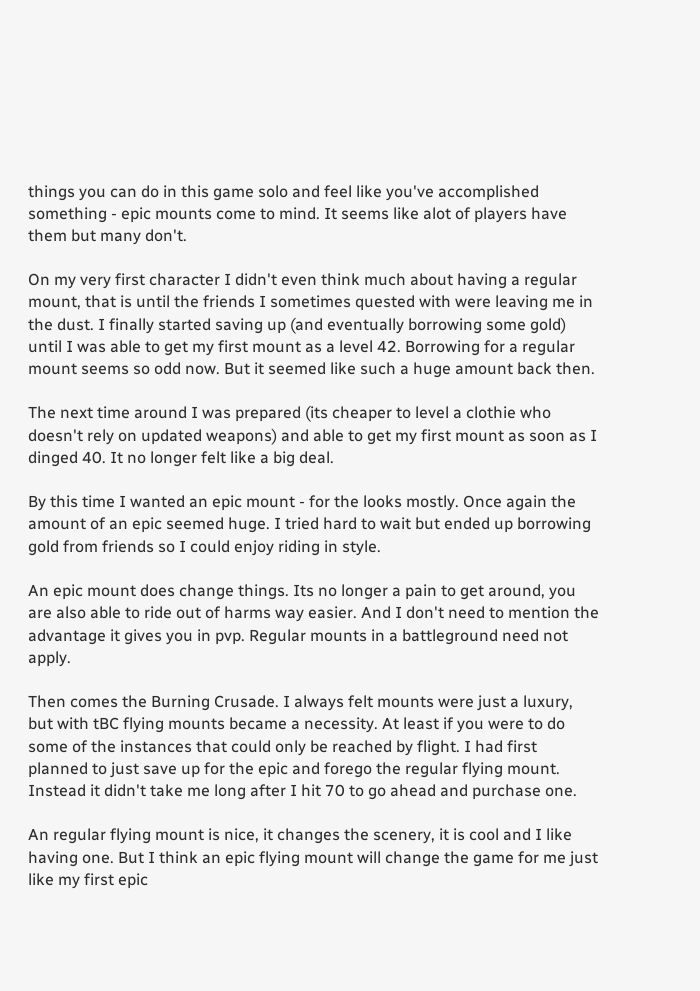things you can do in this game solo and feel like you've accomplished something - epic mounts come to mind. It seems like alot of players have them but many don't.

On my very first character I didn't even think much about having a regular mount, that is until the friends I sometimes quested with were leaving me in the dust. I finally started saving up (and eventually borrowing some gold) until I was able to get my first mount as a level 42. Borrowing for a regular mount seems so odd now. But it seemed like such a huge amount back then.

The next time around I was prepared (its cheaper to level a clothie who doesn't rely on updated weapons) and able to get my first mount as soon as I dinged 40. It no longer felt like a big deal.

By this time I wanted an epic mount - for the looks mostly. Once again the amount of an epic seemed huge. I tried hard to wait but ended up borrowing gold from friends so I could enjoy riding in style.

An epic mount does change things. Its no longer a pain to get around, you are also able to ride out of harms way easier. And I don't need to mention the advantage it gives you in pvp. Regular mounts in a battleground need not apply.

Then comes the Burning Crusade. I always felt mounts were just a luxury, but with tBC flying mounts became a necessity. At least if you were to do some of the instances that could only be reached by flight. I had first planned to just save up for the epic and forego the regular flying mount. Instead it didn't take me long after I hit 70 to go ahead and purchase one.

An regular flying mount is nice, it changes the scenery, it is cool and I like having one. But I think an epic flying mount will change the game for me just like my first epic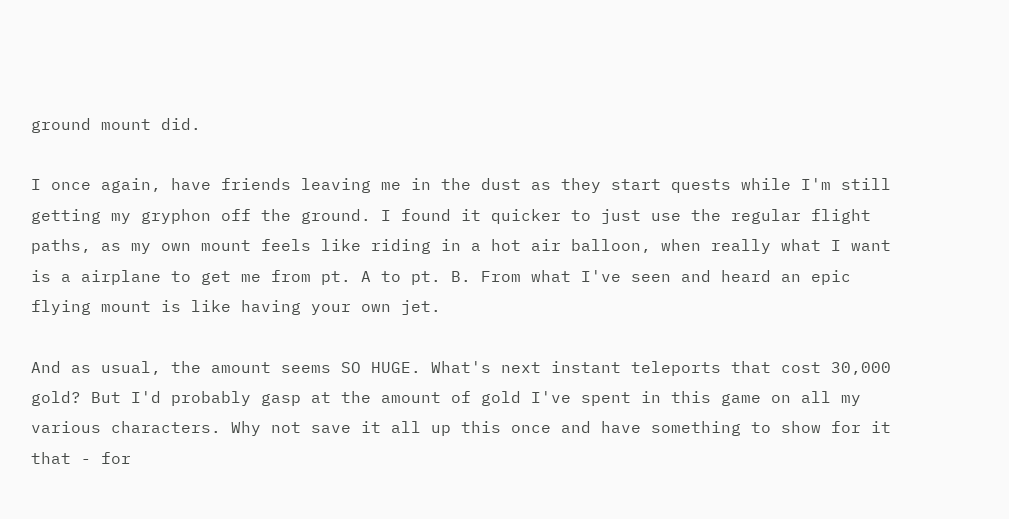ground mount did.

I once again, have friends leaving me in the dust as they start quests while I'm still getting my gryphon off the ground. I found it quicker to just use the regular flight paths, as my own mount feels like riding in a hot air balloon, when really what I want is a airplane to get me from pt. A to pt. B. From what I've seen and heard an epic flying mount is like having your own jet.

And as usual, the amount seems SO HUGE. What's next instant teleports that cost 30,000 gold? But I'd probably gasp at the amount of gold I've spent in this game on all my various characters. Why not save it all up this once and have something to show for it that - for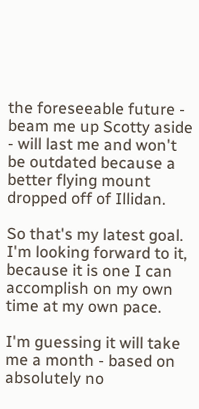the foreseeable future - beam me up Scotty aside - will last me and won't be outdated because a better flying mount dropped off of Illidan.

So that's my latest goal. I'm looking forward to it, because it is one I can accomplish on my own time at my own pace.

I'm guessing it will take me a month - based on absolutely no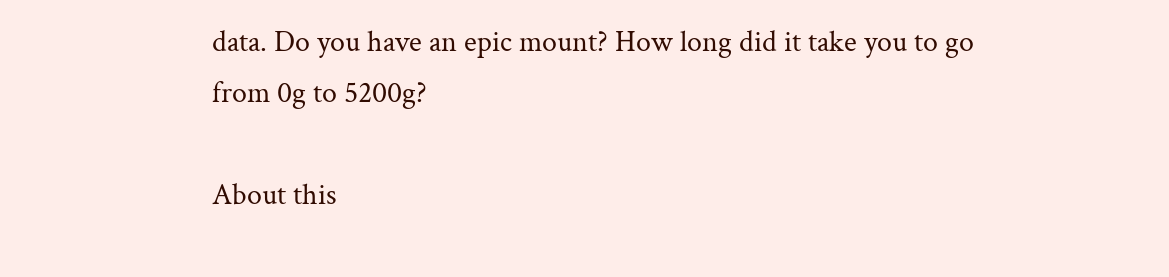data. Do you have an epic mount? How long did it take you to go from 0g to 5200g?

About this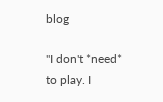blog

"I don't *need* to play. I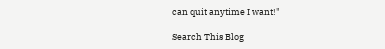can quit anytime I want!"

Search This Blog